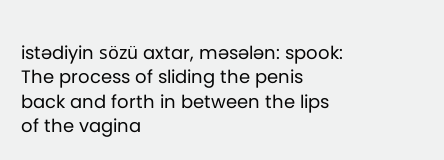istədiyin sözü axtar, məsələn: spook:
The process of sliding the penis back and forth in between the lips of the vagina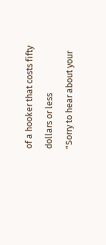of a hooker that costs fifty dollars or less
"Sorry to hear about your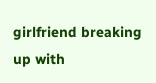girlfriend breaking up with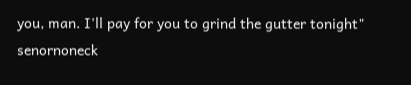you, man. I'll pay for you to grind the gutter tonight"
senornoneck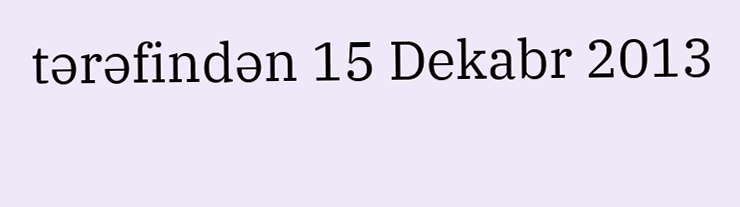tərəfindən 15 Dekabr 2013